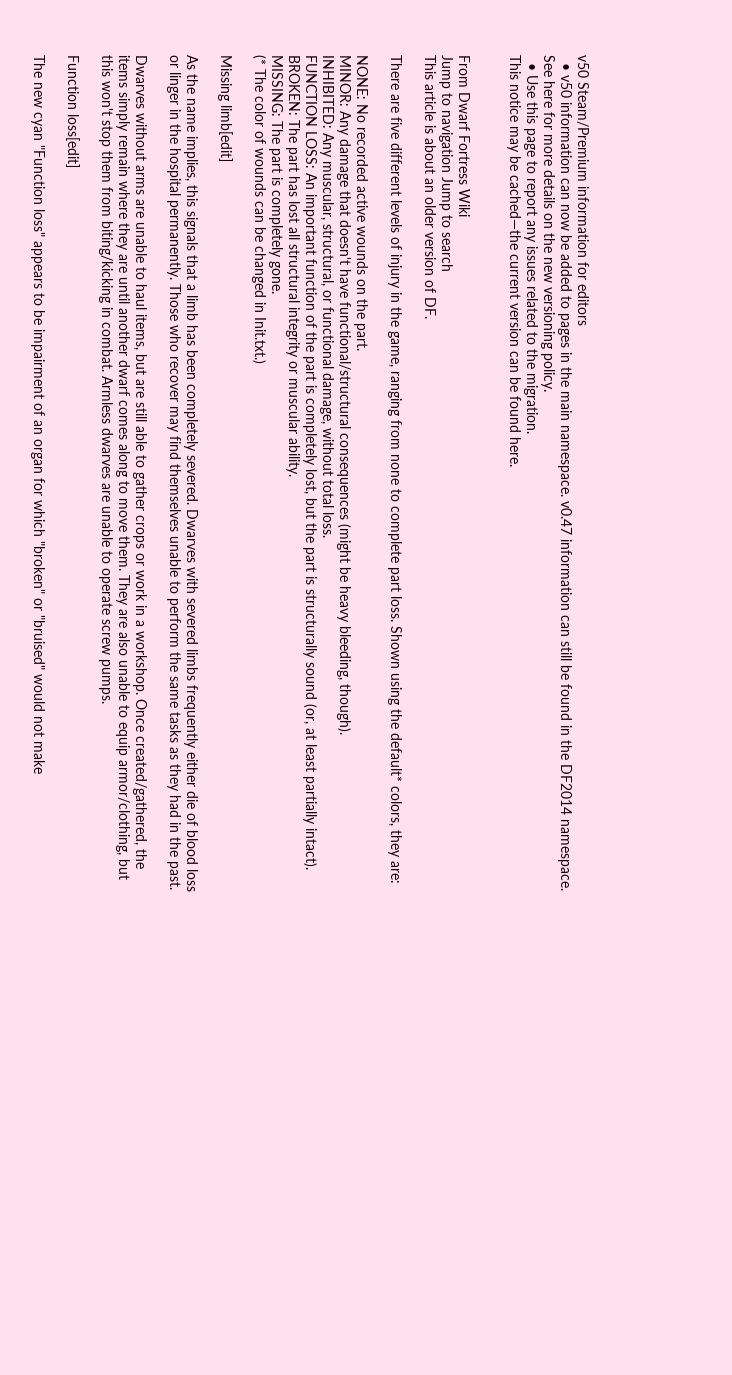v50 Steam/Premium information for editors
  • v50 information can now be added to pages in the main namespace. v0.47 information can still be found in the DF2014 namespace. See here for more details on the new versioning policy.
  • Use this page to report any issues related to the migration.
This notice may be cached—the current version can be found here.


From Dwarf Fortress Wiki
Jump to navigation Jump to search
This article is about an older version of DF.

There are five different levels of injury in the game, ranging from none to complete part loss. Shown using the default* colors, they are:

NONE: No recorded active wounds on the part.
MINOR: Any damage that doesn't have functional/structural consequences (might be heavy bleeding, though).
INHIBITED: Any muscular, structural, or functional damage, without total loss.
FUNCTION LOSS: An important function of the part is completely lost, but the part is structurally sound (or, at least partially intact).
BROKEN: The part has lost all structural integrity or muscular ability.
MISSING: The part is completely gone.
(* The color of wounds can be changed in Init.txt.)

Missing limb[edit]

As the name implies, this signals that a limb has been completely severed. Dwarves with severed limbs frequently either die of blood loss or linger in the hospital permanently. Those who recover may find themselves unable to perform the same tasks as they had in the past.

Dwarves without arms are unable to haul items, but are still able to gather crops or work in a workshop. Once created/gathered, the items simply remain where they are until another dwarf comes along to move them. They are also unable to equip armor/clothing, but this won't stop them from biting/kicking in combat. Armless dwarves are unable to operate screw pumps.

Function loss[edit]

The new cyan "Function loss" appears to be impairment of an organ for which "broken" or "bruised" would not make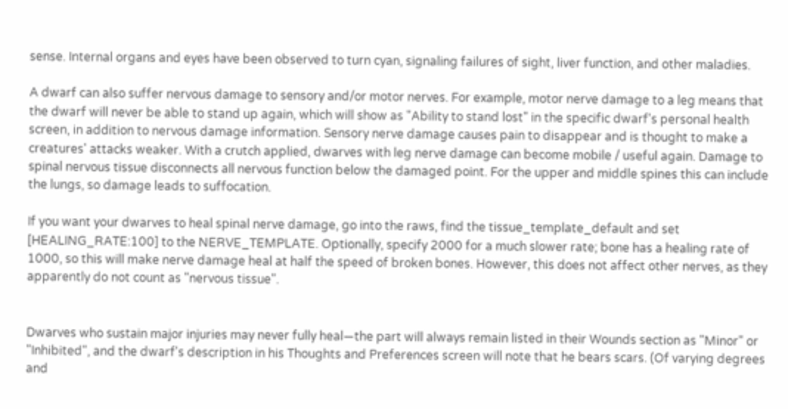sense. Internal organs and eyes have been observed to turn cyan, signaling failures of sight, liver function, and other maladies.

A dwarf can also suffer nervous damage to sensory and/or motor nerves. For example, motor nerve damage to a leg means that the dwarf will never be able to stand up again, which will show as "Ability to stand lost" in the specific dwarf's personal health screen, in addition to nervous damage information. Sensory nerve damage causes pain to disappear and is thought to make a creatures' attacks weaker. With a crutch applied, dwarves with leg nerve damage can become mobile / useful again. Damage to spinal nervous tissue disconnects all nervous function below the damaged point. For the upper and middle spines this can include the lungs, so damage leads to suffocation.

If you want your dwarves to heal spinal nerve damage, go into the raws, find the tissue_template_default and set [HEALING_RATE:100] to the NERVE_TEMPLATE. Optionally, specify 2000 for a much slower rate; bone has a healing rate of 1000, so this will make nerve damage heal at half the speed of broken bones. However, this does not affect other nerves, as they apparently do not count as "nervous tissue".


Dwarves who sustain major injuries may never fully heal—the part will always remain listed in their Wounds section as "Minor" or "Inhibited", and the dwarf's description in his Thoughts and Preferences screen will note that he bears scars. (Of varying degrees and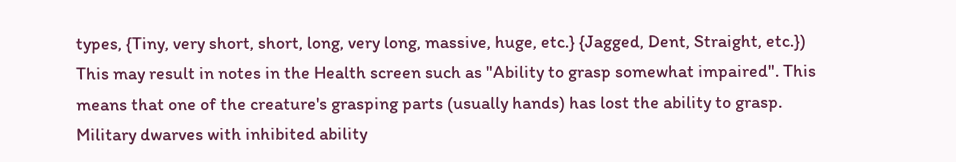types, {Tiny, very short, short, long, very long, massive, huge, etc.} {Jagged, Dent, Straight, etc.}) This may result in notes in the Health screen such as "Ability to grasp somewhat impaired". This means that one of the creature's grasping parts (usually hands) has lost the ability to grasp. Military dwarves with inhibited ability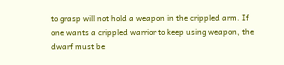to grasp will not hold a weapon in the crippled arm. If one wants a crippled warrior to keep using weapon, the dwarf must be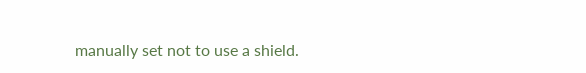manually set not to use a shield.